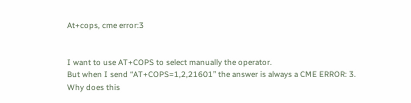At+cops, cme error:3


I want to use AT+COPS to select manually the operator.
But when I send “AT+COPS=1,2,21601” the answer is always a CME ERROR: 3.
Why does this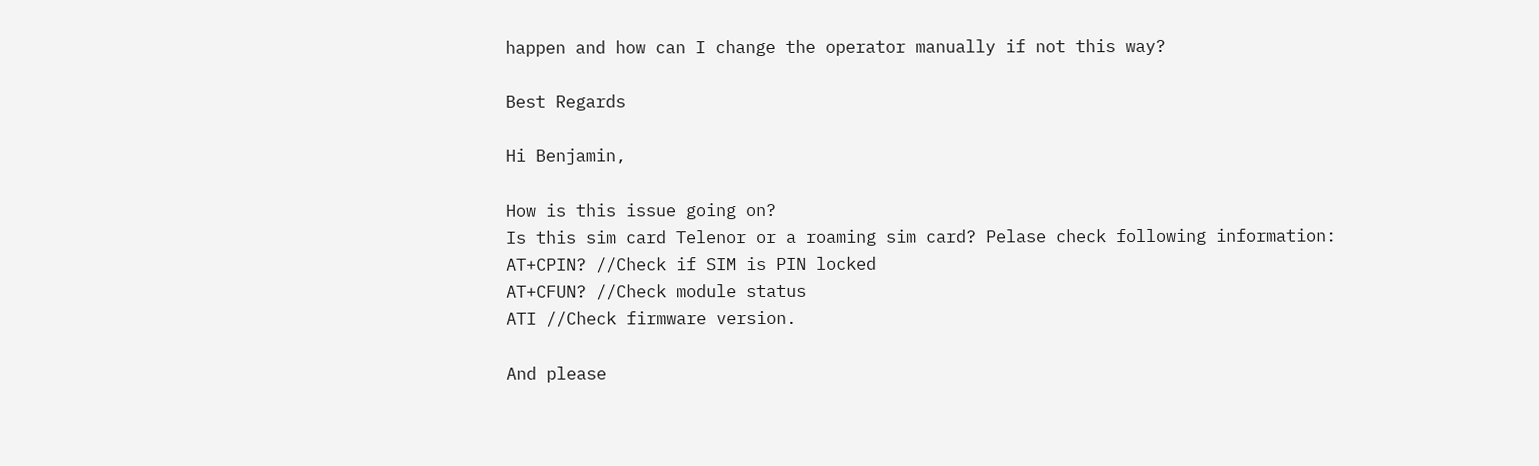happen and how can I change the operator manually if not this way?

Best Regards

Hi Benjamin,

How is this issue going on?
Is this sim card Telenor or a roaming sim card? Pelase check following information:
AT+CPIN? //Check if SIM is PIN locked
AT+CFUN? //Check module status
ATI //Check firmware version.

And please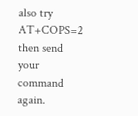also try AT+COPS=2 then send your command again.